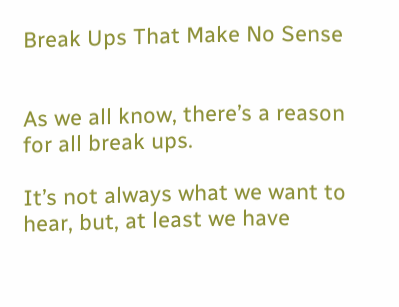Break Ups That Make No Sense


As we all know, there’s a reason for all break ups.

It’s not always what we want to hear, but, at least we have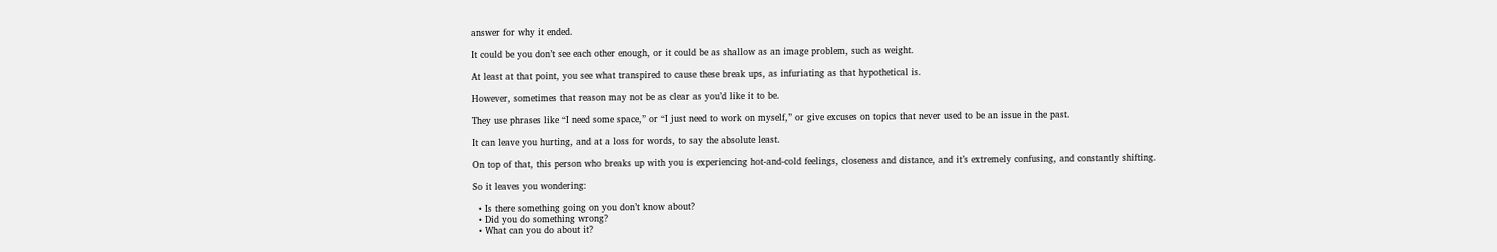answer for why it ended.

It could be you don’t see each other enough, or it could be as shallow as an image problem, such as weight.

At least at that point, you see what transpired to cause these break ups, as infuriating as that hypothetical is.

However, sometimes that reason may not be as clear as you’d like it to be.

They use phrases like “I need some space,” or “I just need to work on myself,” or give excuses on topics that never used to be an issue in the past.

It can leave you hurting, and at a loss for words, to say the absolute least.

On top of that, this person who breaks up with you is experiencing hot-and-cold feelings, closeness and distance, and it’s extremely confusing, and constantly shifting.

So it leaves you wondering:

  • Is there something going on you don’t know about?
  • Did you do something wrong?
  • What can you do about it?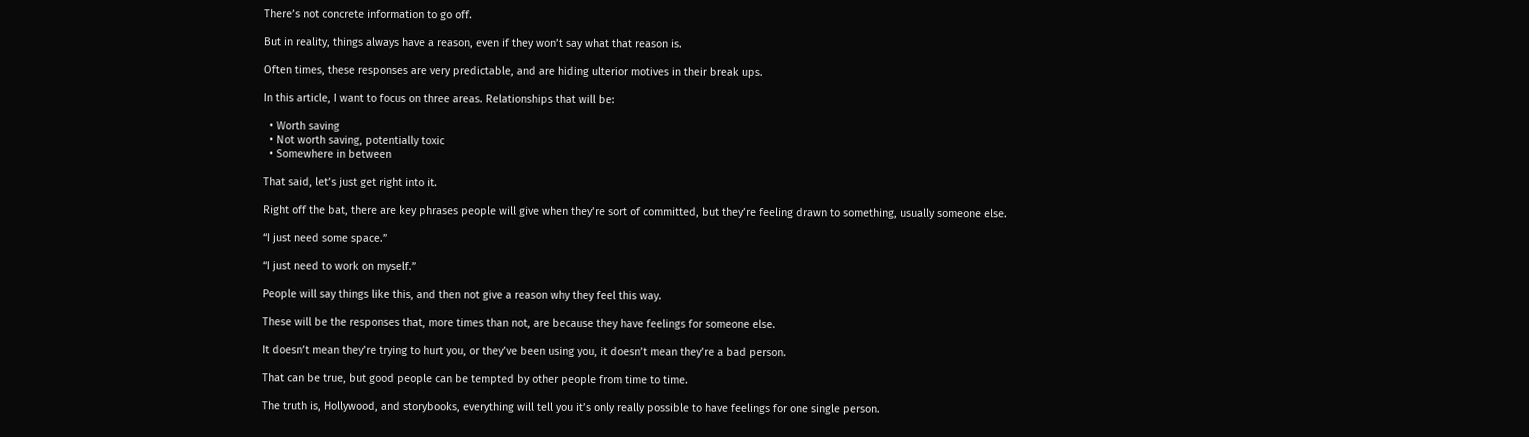There’s not concrete information to go off.

But in reality, things always have a reason, even if they won’t say what that reason is.

Often times, these responses are very predictable, and are hiding ulterior motives in their break ups.

In this article, I want to focus on three areas. Relationships that will be:

  • Worth saving
  • Not worth saving, potentially toxic
  • Somewhere in between

That said, let’s just get right into it.

Right off the bat, there are key phrases people will give when they’re sort of committed, but they’re feeling drawn to something, usually someone else.

“I just need some space.”

“I just need to work on myself.”

People will say things like this, and then not give a reason why they feel this way.

These will be the responses that, more times than not, are because they have feelings for someone else.

It doesn’t mean they’re trying to hurt you, or they’ve been using you, it doesn’t mean they’re a bad person.

That can be true, but good people can be tempted by other people from time to time.

The truth is, Hollywood, and storybooks, everything will tell you it’s only really possible to have feelings for one single person.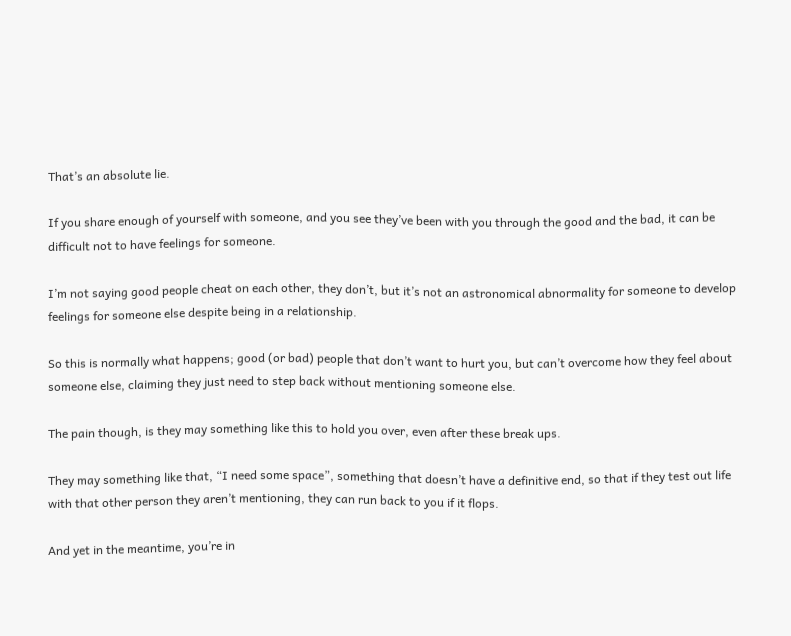That’s an absolute lie.

If you share enough of yourself with someone, and you see they’ve been with you through the good and the bad, it can be difficult not to have feelings for someone.

I’m not saying good people cheat on each other, they don’t, but it’s not an astronomical abnormality for someone to develop feelings for someone else despite being in a relationship.

So this is normally what happens; good (or bad) people that don’t want to hurt you, but can’t overcome how they feel about someone else, claiming they just need to step back without mentioning someone else.

The pain though, is they may something like this to hold you over, even after these break ups.

They may something like that, “I need some space”, something that doesn’t have a definitive end, so that if they test out life with that other person they aren’t mentioning, they can run back to you if it flops.

And yet in the meantime, you’re in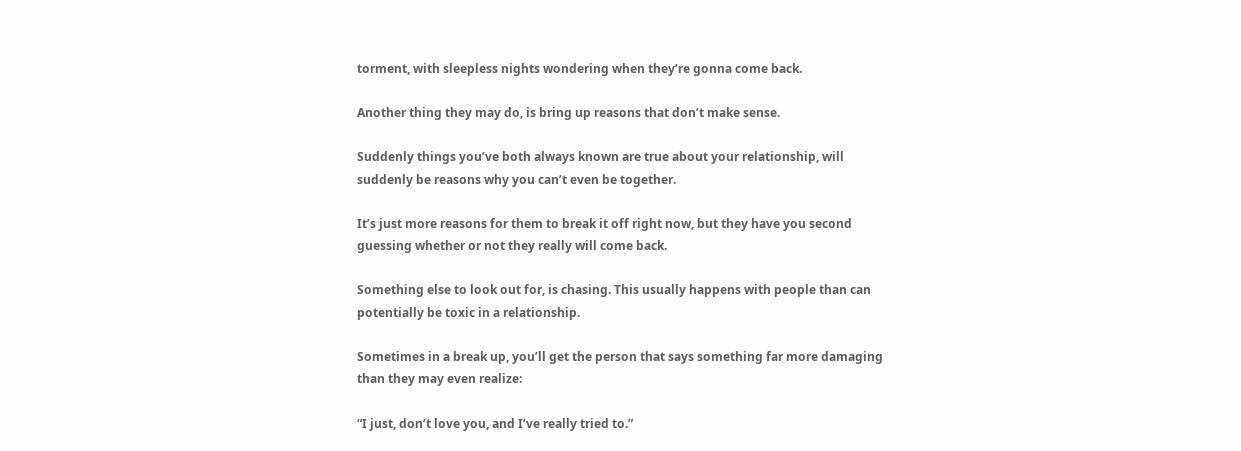torment, with sleepless nights wondering when they’re gonna come back.

Another thing they may do, is bring up reasons that don’t make sense.

Suddenly things you’ve both always known are true about your relationship, will suddenly be reasons why you can’t even be together.

It’s just more reasons for them to break it off right now, but they have you second guessing whether or not they really will come back.

Something else to look out for, is chasing. This usually happens with people than can potentially be toxic in a relationship.

Sometimes in a break up, you’ll get the person that says something far more damaging than they may even realize:

“I just, don’t love you, and I’ve really tried to.”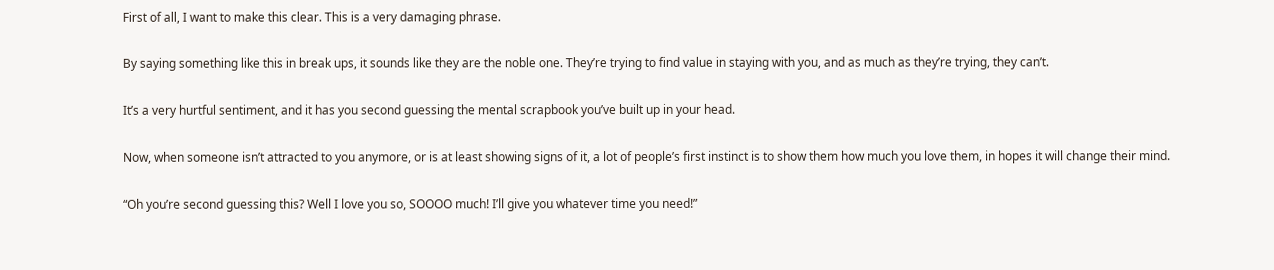First of all, I want to make this clear. This is a very damaging phrase.

By saying something like this in break ups, it sounds like they are the noble one. They’re trying to find value in staying with you, and as much as they’re trying, they can’t.

It’s a very hurtful sentiment, and it has you second guessing the mental scrapbook you’ve built up in your head.

Now, when someone isn’t attracted to you anymore, or is at least showing signs of it, a lot of people’s first instinct is to show them how much you love them, in hopes it will change their mind.

“Oh you’re second guessing this? Well I love you so, SOOOO much! I’ll give you whatever time you need!”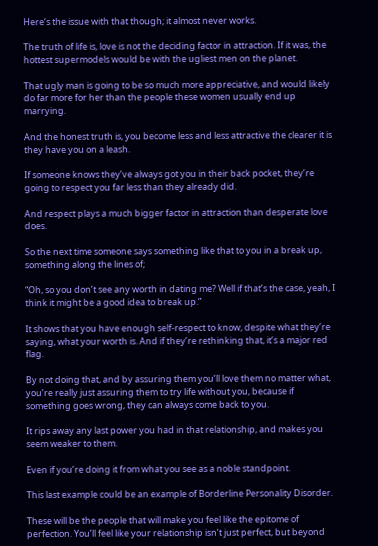Here’s the issue with that though; it almost never works.

The truth of life is, love is not the deciding factor in attraction. If it was, the hottest supermodels would be with the ugliest men on the planet.

That ugly man is going to be so much more appreciative, and would likely do far more for her than the people these women usually end up marrying.

And the honest truth is, you become less and less attractive the clearer it is they have you on a leash.

If someone knows they’ve always got you in their back pocket, they’re going to respect you far less than they already did.

And respect plays a much bigger factor in attraction than desperate love does.

So the next time someone says something like that to you in a break up, something along the lines of;

“Oh, so you don’t see any worth in dating me? Well if that’s the case, yeah, I think it might be a good idea to break up.”

It shows that you have enough self-respect to know, despite what they’re saying, what your worth is. And if they’re rethinking that, it’s a major red flag.

By not doing that, and by assuring them you’ll love them no matter what, you’re really just assuring them to try life without you, because if something goes wrong, they can always come back to you.

It rips away any last power you had in that relationship, and makes you seem weaker to them.

Even if you’re doing it from what you see as a noble standpoint.

This last example could be an example of Borderline Personality Disorder.

These will be the people that will make you feel like the epitome of perfection. You’ll feel like your relationship isn’t just perfect, but beyond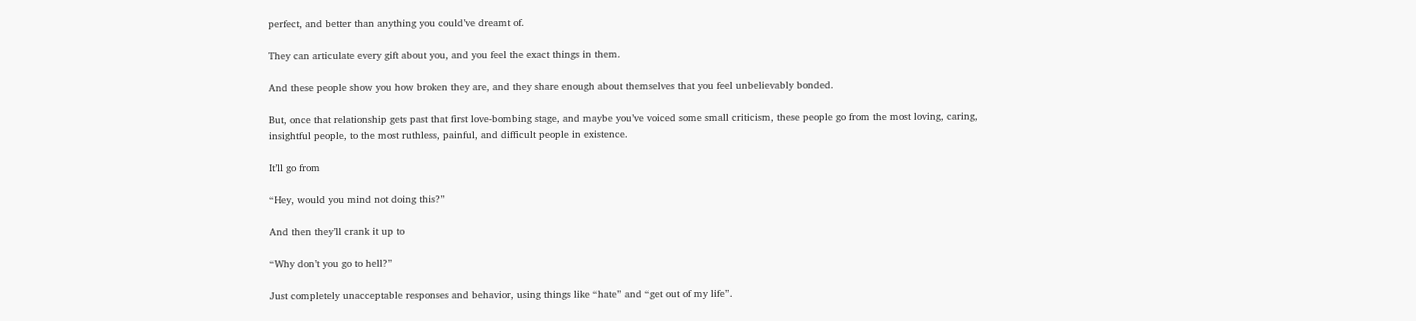perfect, and better than anything you could’ve dreamt of.

They can articulate every gift about you, and you feel the exact things in them.

And these people show you how broken they are, and they share enough about themselves that you feel unbelievably bonded.

But, once that relationship gets past that first love-bombing stage, and maybe you’ve voiced some small criticism, these people go from the most loving, caring, insightful people, to the most ruthless, painful, and difficult people in existence.

It’ll go from

“Hey, would you mind not doing this?”

And then they’ll crank it up to

“Why don’t you go to hell?”

Just completely unacceptable responses and behavior, using things like “hate” and “get out of my life”.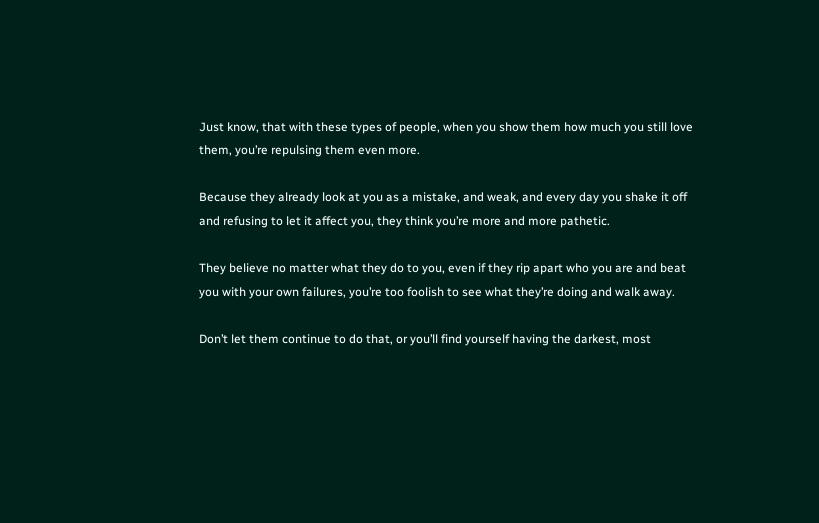Just know, that with these types of people, when you show them how much you still love them, you’re repulsing them even more.

Because they already look at you as a mistake, and weak, and every day you shake it off and refusing to let it affect you, they think you’re more and more pathetic.

They believe no matter what they do to you, even if they rip apart who you are and beat you with your own failures, you’re too foolish to see what they’re doing and walk away.

Don’t let them continue to do that, or you’ll find yourself having the darkest, most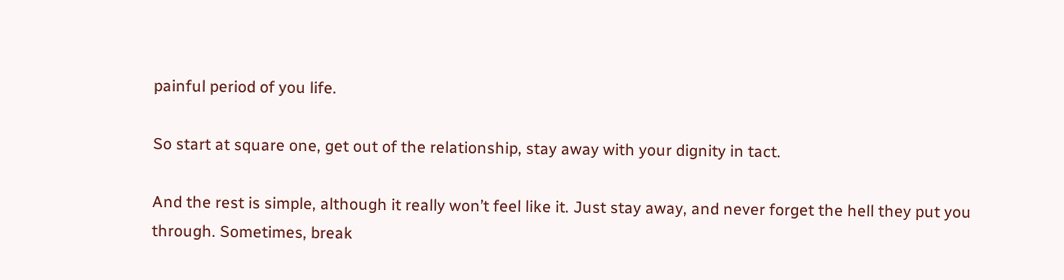painful period of you life.

So start at square one, get out of the relationship, stay away with your dignity in tact.

And the rest is simple, although it really won’t feel like it. Just stay away, and never forget the hell they put you through. Sometimes, break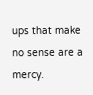ups that make no sense are a mercy.